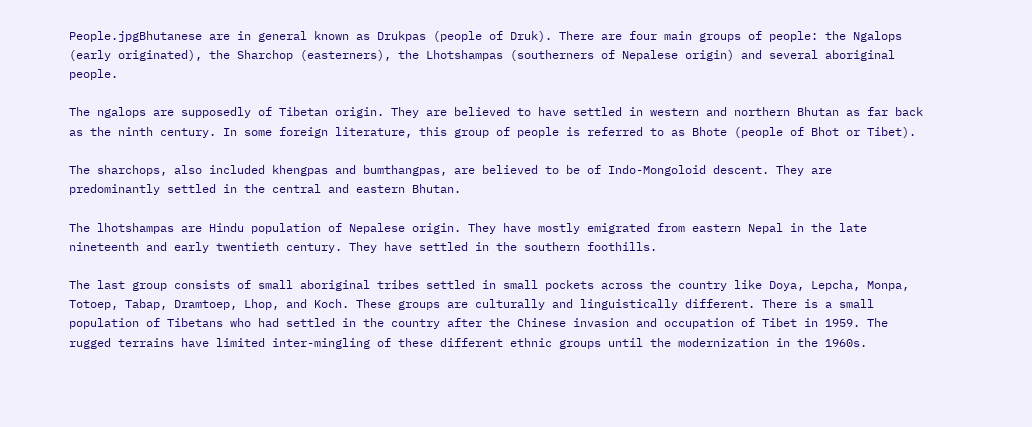People.jpgBhutanese are in general known as Drukpas (people of Druk). There are four main groups of people: the Ngalops (early originated), the Sharchop (easterners), the Lhotshampas (southerners of Nepalese origin) and several aboriginal people.

The ngalops are supposedly of Tibetan origin. They are believed to have settled in western and northern Bhutan as far back as the ninth century. In some foreign literature, this group of people is referred to as Bhote (people of Bhot or Tibet).

The sharchops, also included khengpas and bumthangpas, are believed to be of Indo-Mongoloid descent. They are predominantly settled in the central and eastern Bhutan.

The lhotshampas are Hindu population of Nepalese origin. They have mostly emigrated from eastern Nepal in the late nineteenth and early twentieth century. They have settled in the southern foothills.

The last group consists of small aboriginal tribes settled in small pockets across the country like Doya, Lepcha, Monpa, Totoep, Tabap, Dramtoep, Lhop, and Koch. These groups are culturally and linguistically different. There is a small population of Tibetans who had settled in the country after the Chinese invasion and occupation of Tibet in 1959. The rugged terrains have limited inter-mingling of these different ethnic groups until the modernization in the 1960s.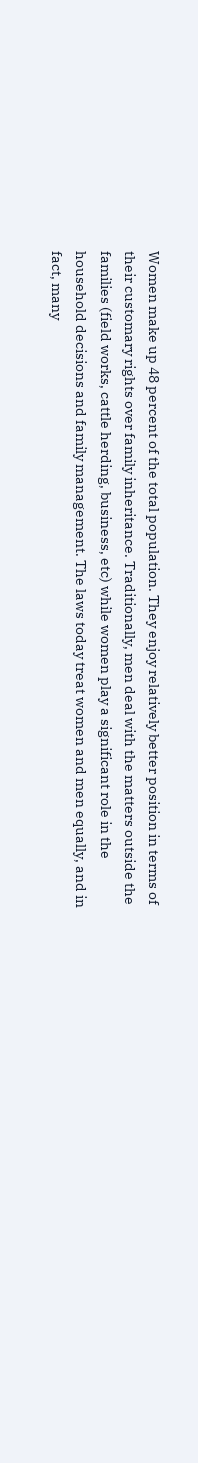Women make up 48 percent of the total population. They enjoy relatively better position in terms of their customary rights over family inheritance. Traditionally, men deal with the matters outside the families (field works, cattle herding, business, etc) while women play a significant role in the household decisions and family management. The laws today treat women and men equally, and in fact, many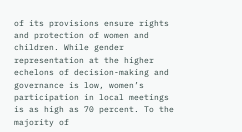of its provisions ensure rights and protection of women and children. While gender representation at the higher echelons of decision-making and governance is low, women’s participation in local meetings is as high as 70 percent. To the majority of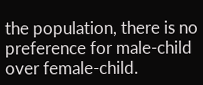the population, there is no preference for male-child over female-child.